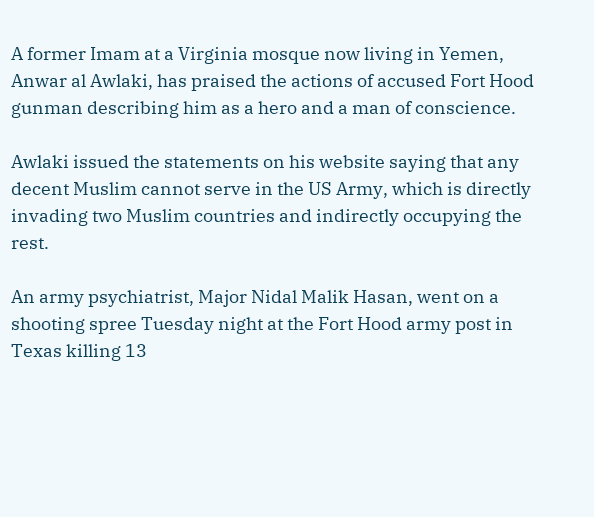A former Imam at a Virginia mosque now living in Yemen, Anwar al Awlaki, has praised the actions of accused Fort Hood gunman describing him as a hero and a man of conscience.

Awlaki issued the statements on his website saying that any decent Muslim cannot serve in the US Army, which is directly invading two Muslim countries and indirectly occupying the rest.

An army psychiatrist, Major Nidal Malik Hasan, went on a shooting spree Tuesday night at the Fort Hood army post in Texas killing 13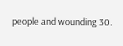people and wounding 30.